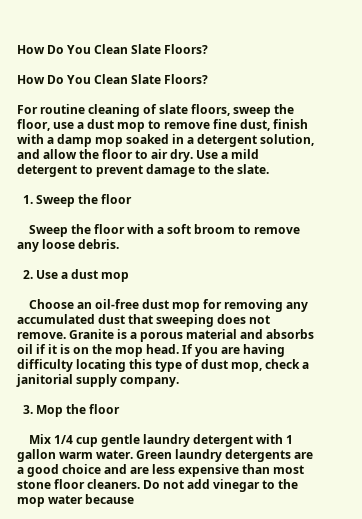How Do You Clean Slate Floors?

How Do You Clean Slate Floors?

For routine cleaning of slate floors, sweep the floor, use a dust mop to remove fine dust, finish with a damp mop soaked in a detergent solution, and allow the floor to air dry. Use a mild detergent to prevent damage to the slate.

  1. Sweep the floor

    Sweep the floor with a soft broom to remove any loose debris.

  2. Use a dust mop

    Choose an oil-free dust mop for removing any accumulated dust that sweeping does not remove. Granite is a porous material and absorbs oil if it is on the mop head. If you are having difficulty locating this type of dust mop, check a janitorial supply company.

  3. Mop the floor

    Mix 1/4 cup gentle laundry detergent with 1 gallon warm water. Green laundry detergents are a good choice and are less expensive than most stone floor cleaners. Do not add vinegar to the mop water because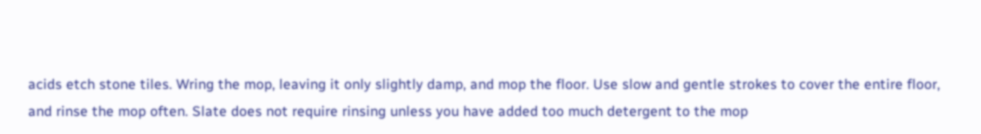acids etch stone tiles. Wring the mop, leaving it only slightly damp, and mop the floor. Use slow and gentle strokes to cover the entire floor, and rinse the mop often. Slate does not require rinsing unless you have added too much detergent to the mop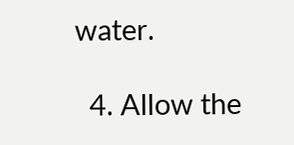water.

  4. Allow the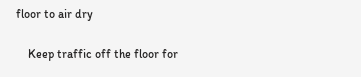floor to air dry

    Keep traffic off the floor for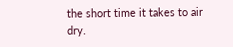the short time it takes to air dry.